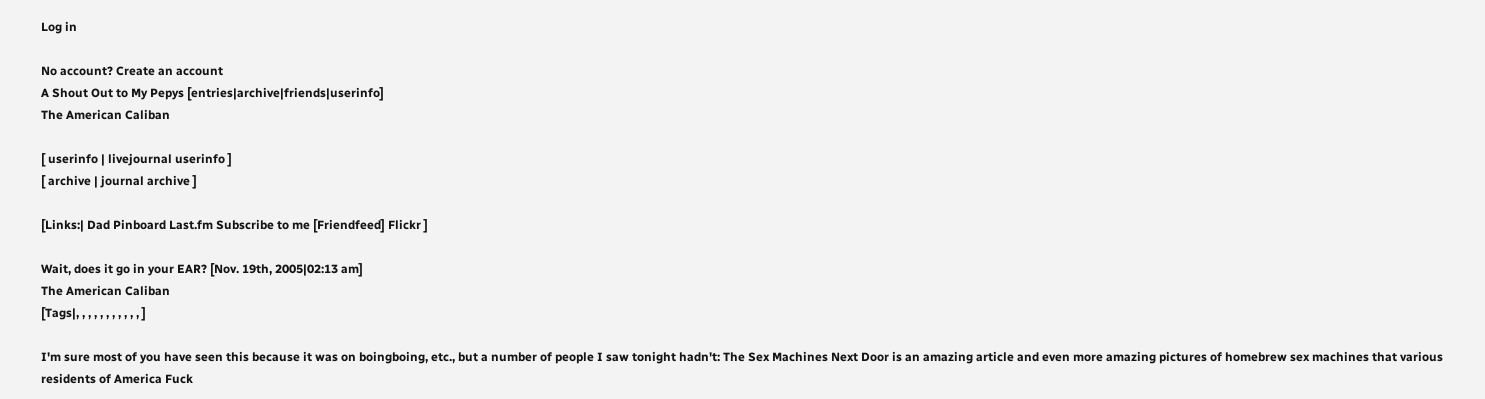Log in

No account? Create an account
A Shout Out to My Pepys [entries|archive|friends|userinfo]
The American Caliban

[ userinfo | livejournal userinfo ]
[ archive | journal archive ]

[Links:| Dad Pinboard Last.fm Subscribe to me [Friendfeed] Flickr ]

Wait, does it go in your EAR? [Nov. 19th, 2005|02:13 am]
The American Caliban
[Tags|, , , , , , , , , , , ]

I'm sure most of you have seen this because it was on boingboing, etc., but a number of people I saw tonight hadn't: The Sex Machines Next Door is an amazing article and even more amazing pictures of homebrew sex machines that various residents of America Fuck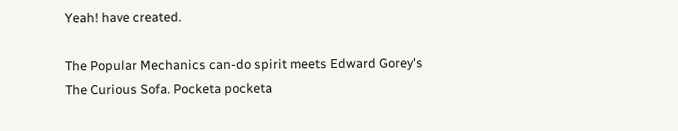Yeah! have created.

The Popular Mechanics can-do spirit meets Edward Gorey's The Curious Sofa. Pocketa pocketa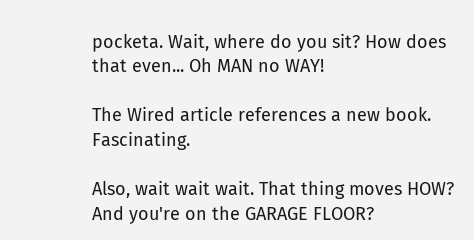pocketa. Wait, where do you sit? How does that even... Oh MAN no WAY!

The Wired article references a new book. Fascinating.

Also, wait wait wait. That thing moves HOW? And you're on the GARAGE FLOOR?